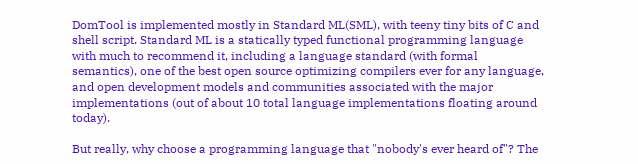DomTool is implemented mostly in Standard ML(SML), with teeny tiny bits of C and shell script. Standard ML is a statically typed functional programming language with much to recommend it, including a language standard (with formal semantics), one of the best open source optimizing compilers ever for any language, and open development models and communities associated with the major implementations (out of about 10 total language implementations floating around today).

But really, why choose a programming language that "nobody's ever heard of"? The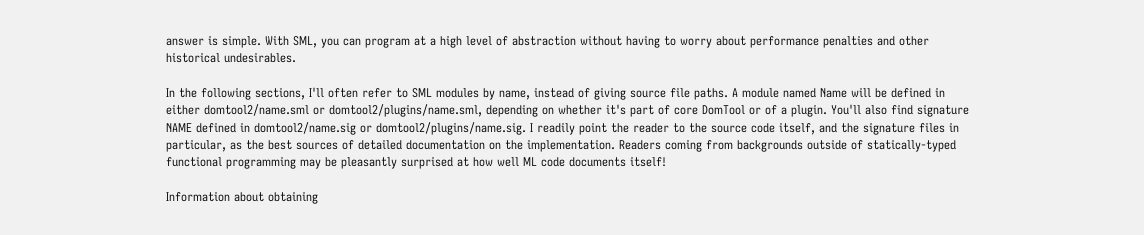answer is simple. With SML, you can program at a high level of abstraction without having to worry about performance penalties and other historical undesirables.

In the following sections, I'll often refer to SML modules by name, instead of giving source file paths. A module named Name will be defined in either domtool2/name.sml or domtool2/plugins/name.sml, depending on whether it's part of core DomTool or of a plugin. You'll also find signature NAME defined in domtool2/name.sig or domtool2/plugins/name.sig. I readily point the reader to the source code itself, and the signature files in particular, as the best sources of detailed documentation on the implementation. Readers coming from backgrounds outside of statically-typed functional programming may be pleasantly surprised at how well ML code documents itself!

Information about obtaining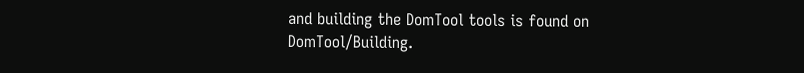and building the DomTool tools is found on DomTool/Building.